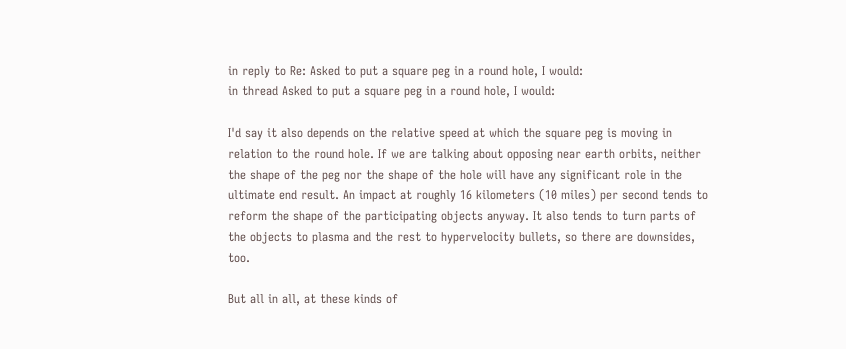in reply to Re: Asked to put a square peg in a round hole, I would:
in thread Asked to put a square peg in a round hole, I would:

I'd say it also depends on the relative speed at which the square peg is moving in relation to the round hole. If we are talking about opposing near earth orbits, neither the shape of the peg nor the shape of the hole will have any significant role in the ultimate end result. An impact at roughly 16 kilometers (10 miles) per second tends to reform the shape of the participating objects anyway. It also tends to turn parts of the objects to plasma and the rest to hypervelocity bullets, so there are downsides, too.

But all in all, at these kinds of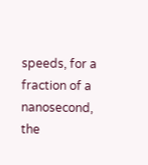speeds, for a fraction of a nanosecond, the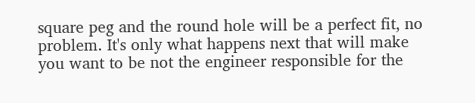square peg and the round hole will be a perfect fit, no problem. It's only what happens next that will make you want to be not the engineer responsible for the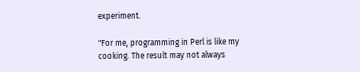experiment.

"For me, programming in Perl is like my cooking. The result may not always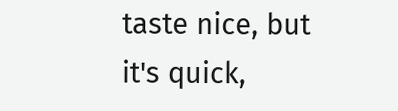taste nice, but it's quick,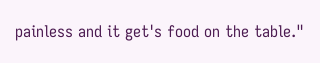painless and it get's food on the table."